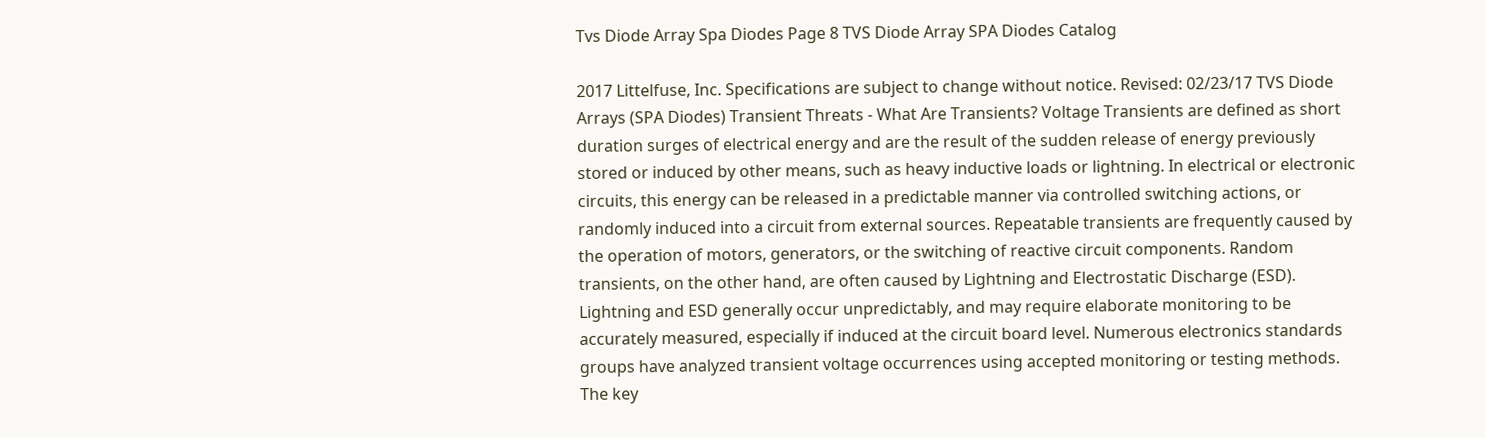Tvs Diode Array Spa Diodes Page 8 TVS Diode Array SPA Diodes Catalog

2017 Littelfuse, Inc. Specifications are subject to change without notice. Revised: 02/23/17 TVS Diode Arrays (SPA Diodes) Transient Threats - What Are Transients? Voltage Transients are defined as short duration surges of electrical energy and are the result of the sudden release of energy previously stored or induced by other means, such as heavy inductive loads or lightning. In electrical or electronic circuits, this energy can be released in a predictable manner via controlled switching actions, or randomly induced into a circuit from external sources. Repeatable transients are frequently caused by the operation of motors, generators, or the switching of reactive circuit components. Random transients, on the other hand, are often caused by Lightning and Electrostatic Discharge (ESD). Lightning and ESD generally occur unpredictably, and may require elaborate monitoring to be accurately measured, especially if induced at the circuit board level. Numerous electronics standards groups have analyzed transient voltage occurrences using accepted monitoring or testing methods. The key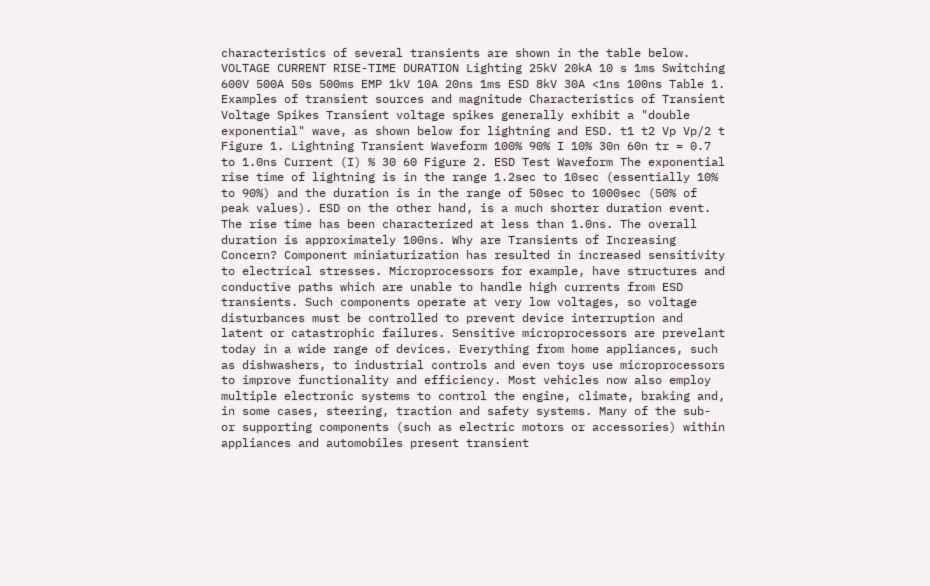characteristics of several transients are shown in the table below. VOLTAGE CURRENT RISE-TIME DURATION Lighting 25kV 20kA 10 s 1ms Switching 600V 500A 50s 500ms EMP 1kV 10A 20ns 1ms ESD 8kV 30A <1ns 100ns Table 1. Examples of transient sources and magnitude Characteristics of Transient Voltage Spikes Transient voltage spikes generally exhibit a "double exponential" wave, as shown below for lightning and ESD. t1 t2 Vp Vp/2 t Figure 1. Lightning Transient Waveform 100% 90% I 10% 30n 60n tr = 0.7 to 1.0ns Current (I) % 30 60 Figure 2. ESD Test Waveform The exponential rise time of lightning is in the range 1.2sec to 10sec (essentially 10% to 90%) and the duration is in the range of 50sec to 1000sec (50% of peak values). ESD on the other hand, is a much shorter duration event. The rise time has been characterized at less than 1.0ns. The overall duration is approximately 100ns. Why are Transients of Increasing Concern? Component miniaturization has resulted in increased sensitivity to electrical stresses. Microprocessors for example, have structures and conductive paths which are unable to handle high currents from ESD transients. Such components operate at very low voltages, so voltage disturbances must be controlled to prevent device interruption and latent or catastrophic failures. Sensitive microprocessors are prevelant today in a wide range of devices. Everything from home appliances, such as dishwashers, to industrial controls and even toys use microprocessors to improve functionality and efficiency. Most vehicles now also employ multiple electronic systems to control the engine, climate, braking and, in some cases, steering, traction and safety systems. Many of the sub- or supporting components (such as electric motors or accessories) within appliances and automobiles present transient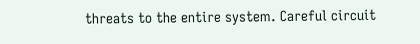threats to the entire system. Careful circuit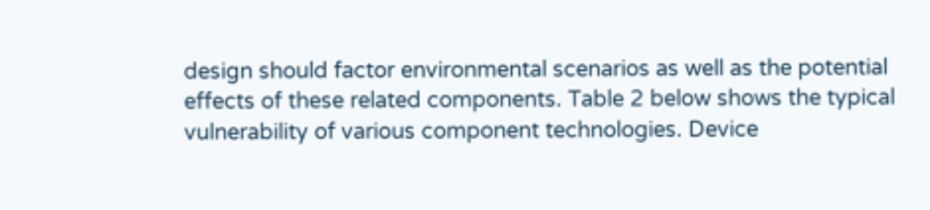design should factor environmental scenarios as well as the potential effects of these related components. Table 2 below shows the typical vulnerability of various component technologies. Device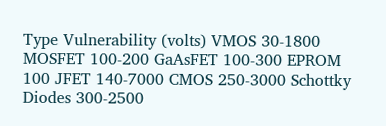Type Vulnerability (volts) VMOS 30-1800 MOSFET 100-200 GaAsFET 100-300 EPROM 100 JFET 140-7000 CMOS 250-3000 Schottky Diodes 300-2500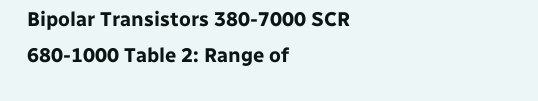Bipolar Transistors 380-7000 SCR 680-1000 Table 2: Range of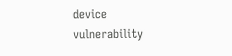device vulnerability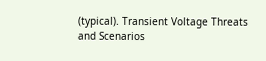(typical). Transient Voltage Threats and Scenarios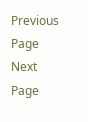Previous Page
Next Page